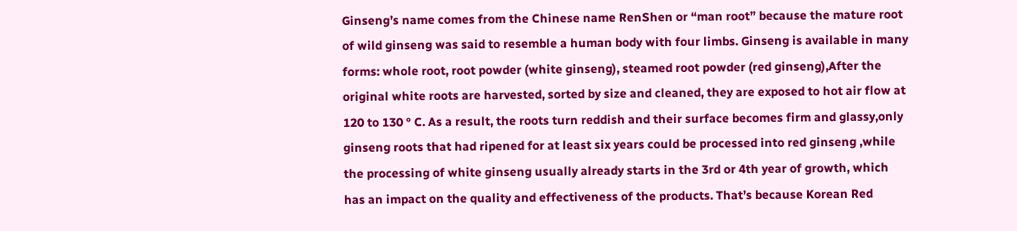Ginseng’s name comes from the Chinese name RenShen or “man root” because the mature root of wild ginseng was said to resemble a human body with four limbs. Ginseng is available in many forms: whole root, root powder (white ginseng), steamed root powder (red ginseng),After the original white roots are harvested, sorted by size and cleaned, they are exposed to hot air flow at 120 to 130 ° C. As a result, the roots turn reddish and their surface becomes firm and glassy,only ginseng roots that had ripened for at least six years could be processed into red ginseng ,while the processing of white ginseng usually already starts in the 3rd or 4th year of growth, which has an impact on the quality and effectiveness of the products. That’s because Korean Red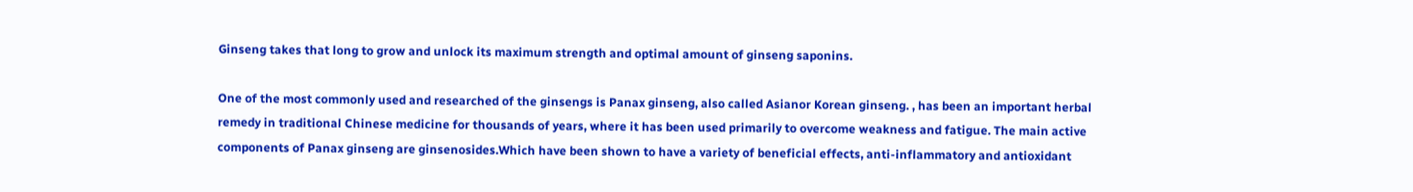Ginseng takes that long to grow and unlock its maximum strength and optimal amount of ginseng saponins.

One of the most commonly used and researched of the ginsengs is Panax ginseng, also called Asianor Korean ginseng. , has been an important herbal remedy in traditional Chinese medicine for thousands of years, where it has been used primarily to overcome weakness and fatigue. The main active components of Panax ginseng are ginsenosides.Which have been shown to have a variety of beneficial effects, anti-inflammatory and antioxidant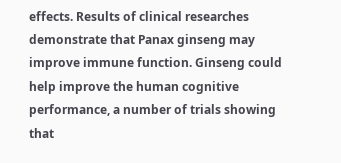effects. Results of clinical researches demonstrate that Panax ginseng may improve immune function. Ginseng could help improve the human cognitive performance, a number of trials showing that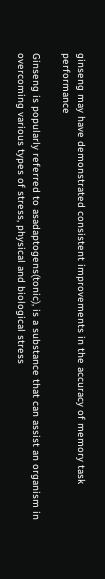ginseng may have demonstrated consistent improvements in the accuracy of memory task performance

Ginseng is popularly referred to asadaptogens(tonic), is a substance that can assist an organism in overcoming various types of stress, physical and biological stress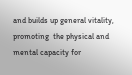and builds up general vitality,  promoting  the physical and mental capacity for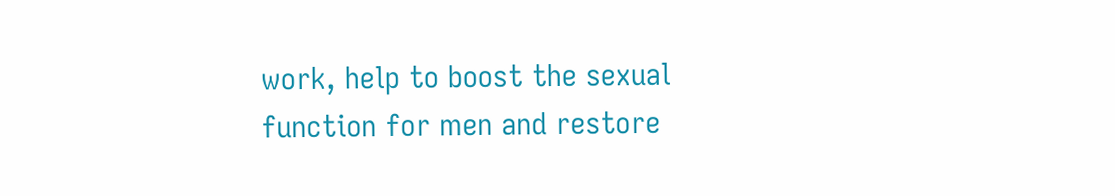work, help to boost the sexual function for men and restore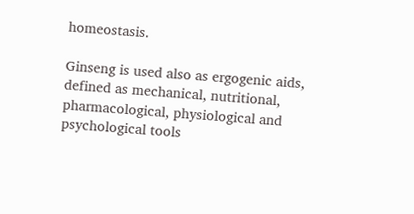homeostasis.

Ginseng is used also as ergogenic aids, defined as mechanical, nutritional, pharmacological, physiological and psychological tools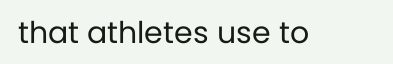that athletes use to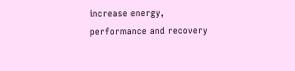increase energy, performance and recovery